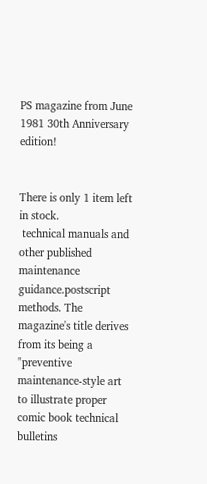PS magazine from June 1981 30th Anniversary edition!


There is only 1 item left in stock.
 technical manuals and other published maintenance guidance.postscript methods. The magazine's title derives from its being a "preventive maintenance-style art to illustrate proper comic book technical bulletins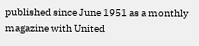published since June 1951 as a monthly magazine with United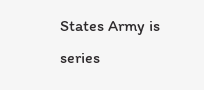States Army is series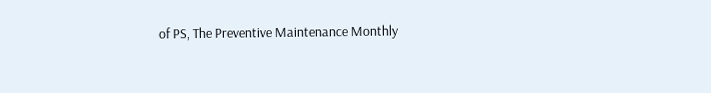of PS, The Preventive Maintenance Monthly